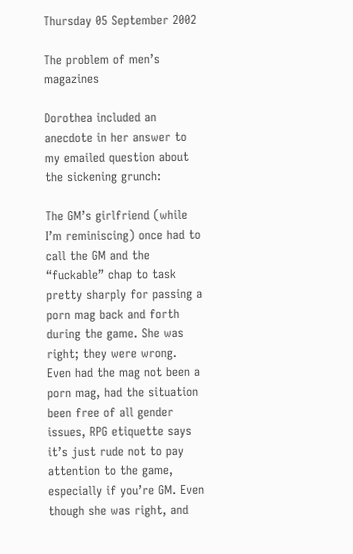Thursday 05 September 2002

The problem of men’s magazines

Dorothea included an anecdote in her answer to my emailed question about the sickening grunch:

The GM’s girlfriend (while I’m reminiscing) once had to call the GM and the “fuckable” chap to task pretty sharply for passing a porn mag back and forth during the game. She was right; they were wrong. Even had the mag not been a porn mag, had the situation been free of all gender issues, RPG etiquette says it’s just rude not to pay attention to the game, especially if you’re GM. Even though she was right, and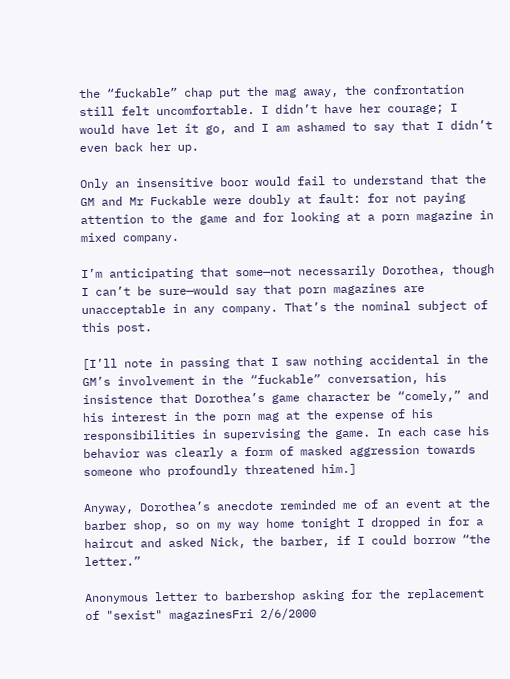the “fuckable” chap put the mag away, the confrontation still felt uncomfortable. I didn’t have her courage; I would have let it go, and I am ashamed to say that I didn’t even back her up.

Only an insensitive boor would fail to understand that the GM and Mr Fuckable were doubly at fault: for not paying attention to the game and for looking at a porn magazine in mixed company.

I’m anticipating that some—not necessarily Dorothea, though I can’t be sure—would say that porn magazines are unacceptable in any company. That’s the nominal subject of this post.

[I’ll note in passing that I saw nothing accidental in the GM’s involvement in the “fuckable” conversation, his insistence that Dorothea’s game character be “comely,” and his interest in the porn mag at the expense of his responsibilities in supervising the game. In each case his behavior was clearly a form of masked aggression towards someone who profoundly threatened him.]

Anyway, Dorothea’s anecdote reminded me of an event at the barber shop, so on my way home tonight I dropped in for a haircut and asked Nick, the barber, if I could borrow “the letter.”

Anonymous letter to barbershop asking for the replacement of "sexist" magazinesFri 2/6/2000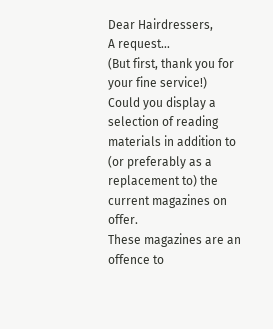Dear Hairdressers,
A request…
(But first, thank you for your fine service!)
Could you display a selection of reading materials in addition to (or preferably as a replacement to) the current magazines on offer.
These magazines are an offence to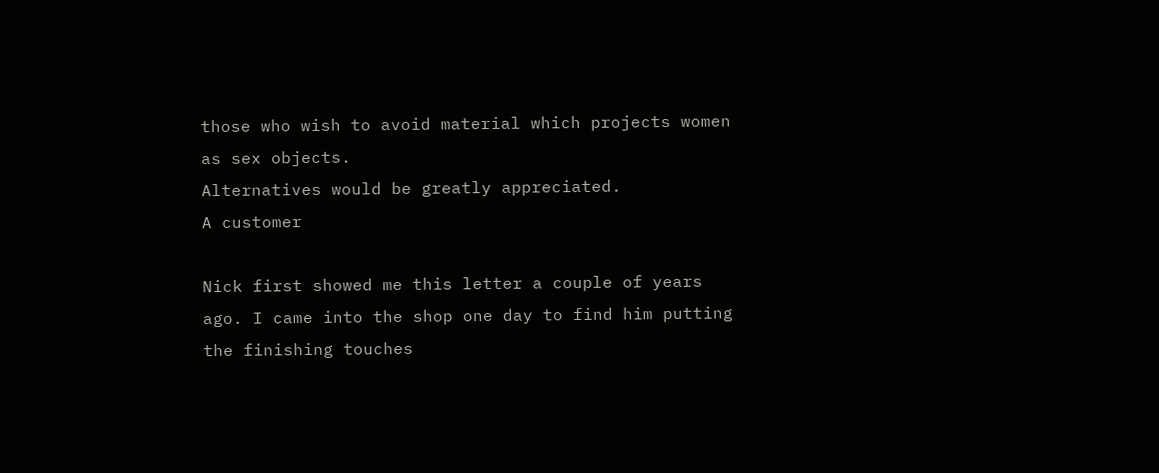those who wish to avoid material which projects women as sex objects.
Alternatives would be greatly appreciated.
A customer

Nick first showed me this letter a couple of years ago. I came into the shop one day to find him putting the finishing touches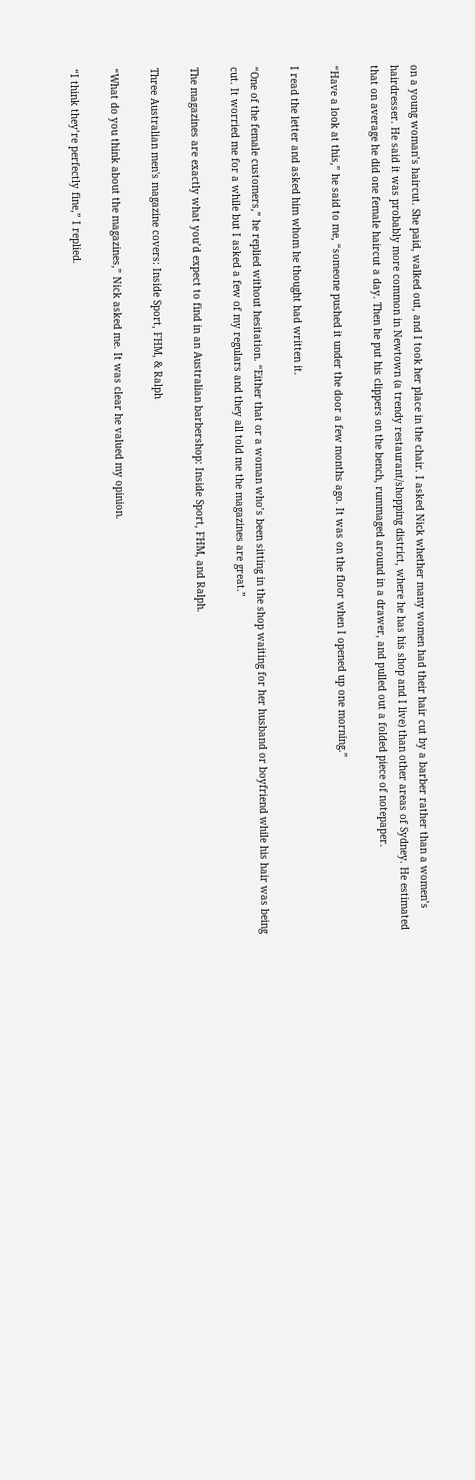on a young woman’s haircut. She paid, walked out, and I took her place in the chair. I asked Nick whether many women had their hair cut by a barber rather than a women’s hairdresser. He said it was probably more common in Newtown (a trendy restaurant/shopping district, where he has his shop and I live) than other areas of Sydney. He estimated that on average he did one female haircut a day. Then he put his clippers on the bench, rummaged around in a drawer, and pulled out a folded piece of notepaper.

“Have a look at this,” he said to me, “someone pushed it under the door a few months ago. It was on the floor when I opened up one morning.”

I read the letter and asked him whom he thought had written it.

“One of the female customers,” he replied without hesitation. “Either that or a woman who’s been sitting in the shop waiting for her husband or boyfriend while his hair was being cut. It worried me for a while but I asked a few of my regulars and they all told me the magazines are great.”

The magazines are exactly what you’d expect to find in an Australian barbershop: Inside Sport, FHM, and Ralph.

Three Australian men's magazine covers: Inside Sport, FHM, & Ralph

“What do you think about the magazines,” Nick asked me. It was clear he valued my opinion.

“I think they’re perfectly fine,” I replied.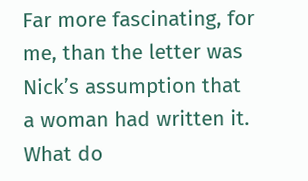Far more fascinating, for me, than the letter was Nick’s assumption that a woman had written it. What do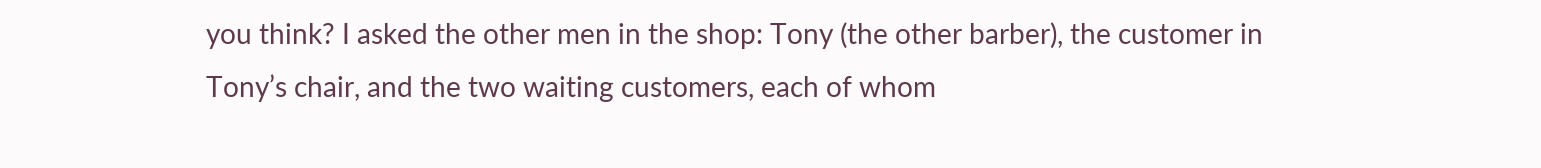you think? I asked the other men in the shop: Tony (the other barber), the customer in Tony’s chair, and the two waiting customers, each of whom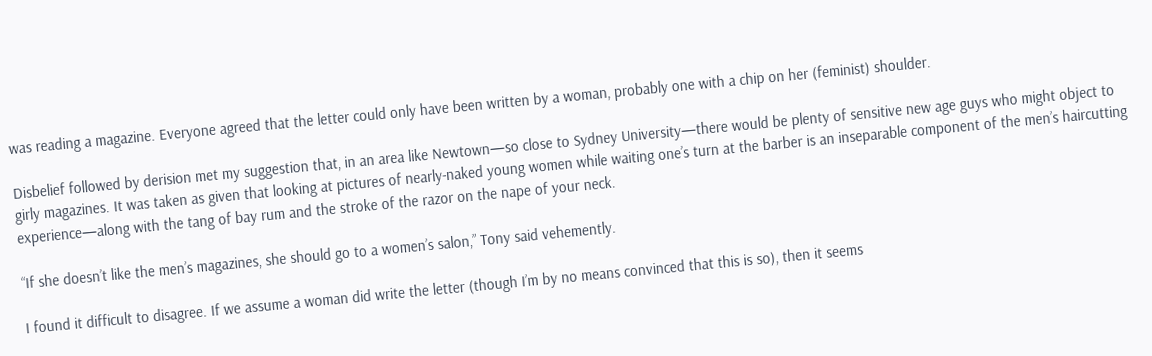was reading a magazine. Everyone agreed that the letter could only have been written by a woman, probably one with a chip on her (feminist) shoulder.

Disbelief followed by derision met my suggestion that, in an area like Newtown—so close to Sydney University—there would be plenty of sensitive new age guys who might object to girly magazines. It was taken as given that looking at pictures of nearly-naked young women while waiting one’s turn at the barber is an inseparable component of the men’s haircutting experience—along with the tang of bay rum and the stroke of the razor on the nape of your neck.

“If she doesn’t like the men’s magazines, she should go to a women’s salon,” Tony said vehemently.

I found it difficult to disagree. If we assume a woman did write the letter (though I’m by no means convinced that this is so), then it seems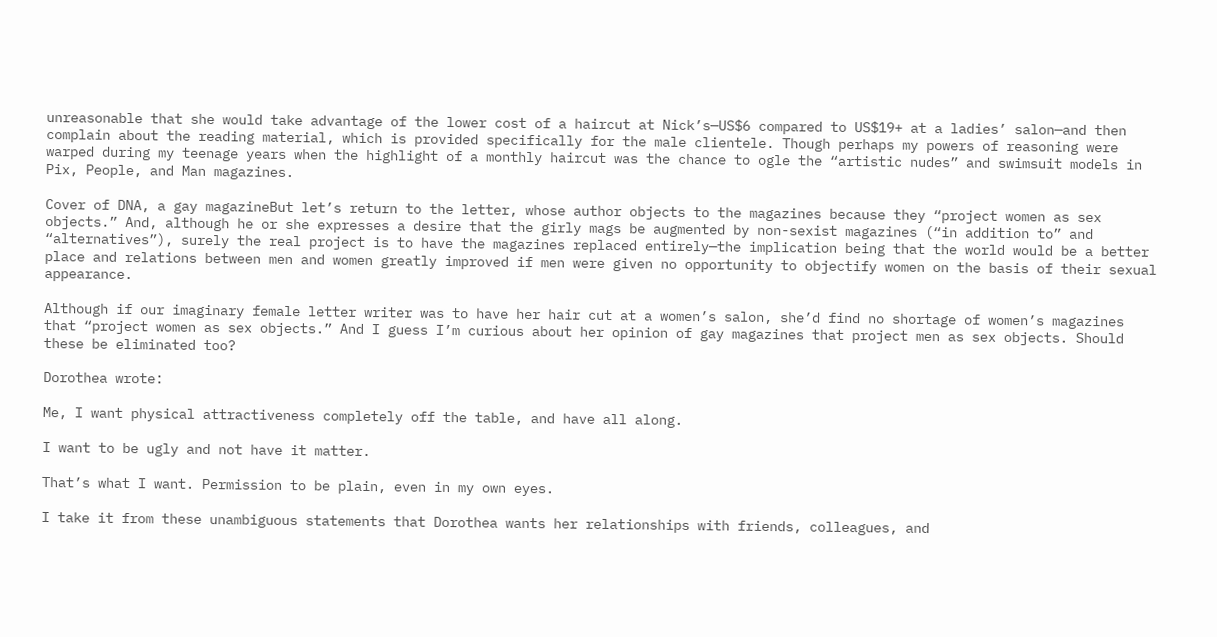unreasonable that she would take advantage of the lower cost of a haircut at Nick’s—US$6 compared to US$19+ at a ladies’ salon—and then complain about the reading material, which is provided specifically for the male clientele. Though perhaps my powers of reasoning were warped during my teenage years when the highlight of a monthly haircut was the chance to ogle the “artistic nudes” and swimsuit models in Pix, People, and Man magazines.

Cover of DNA, a gay magazineBut let’s return to the letter, whose author objects to the magazines because they “project women as sex objects.” And, although he or she expresses a desire that the girly mags be augmented by non-sexist magazines (“in addition to” and “alternatives”), surely the real project is to have the magazines replaced entirely—the implication being that the world would be a better place and relations between men and women greatly improved if men were given no opportunity to objectify women on the basis of their sexual appearance.

Although if our imaginary female letter writer was to have her hair cut at a women’s salon, she’d find no shortage of women’s magazines that “project women as sex objects.” And I guess I’m curious about her opinion of gay magazines that project men as sex objects. Should these be eliminated too?

Dorothea wrote:

Me, I want physical attractiveness completely off the table, and have all along.

I want to be ugly and not have it matter.

That’s what I want. Permission to be plain, even in my own eyes.

I take it from these unambiguous statements that Dorothea wants her relationships with friends, colleagues, and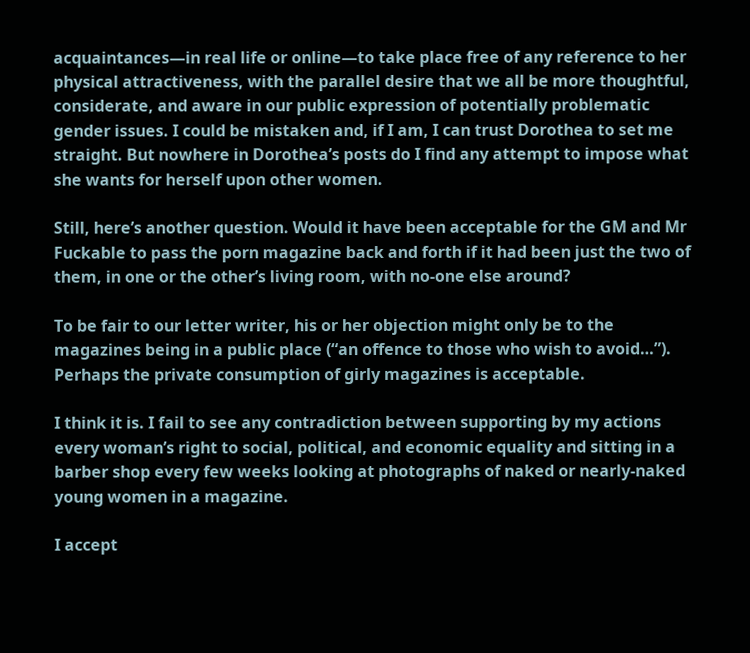acquaintances—in real life or online—to take place free of any reference to her physical attractiveness, with the parallel desire that we all be more thoughtful, considerate, and aware in our public expression of potentially problematic gender issues. I could be mistaken and, if I am, I can trust Dorothea to set me straight. But nowhere in Dorothea’s posts do I find any attempt to impose what she wants for herself upon other women.

Still, here’s another question. Would it have been acceptable for the GM and Mr Fuckable to pass the porn magazine back and forth if it had been just the two of them, in one or the other’s living room, with no-one else around?

To be fair to our letter writer, his or her objection might only be to the magazines being in a public place (“an offence to those who wish to avoid…”). Perhaps the private consumption of girly magazines is acceptable.

I think it is. I fail to see any contradiction between supporting by my actions every woman’s right to social, political, and economic equality and sitting in a barber shop every few weeks looking at photographs of naked or nearly-naked young women in a magazine.

I accept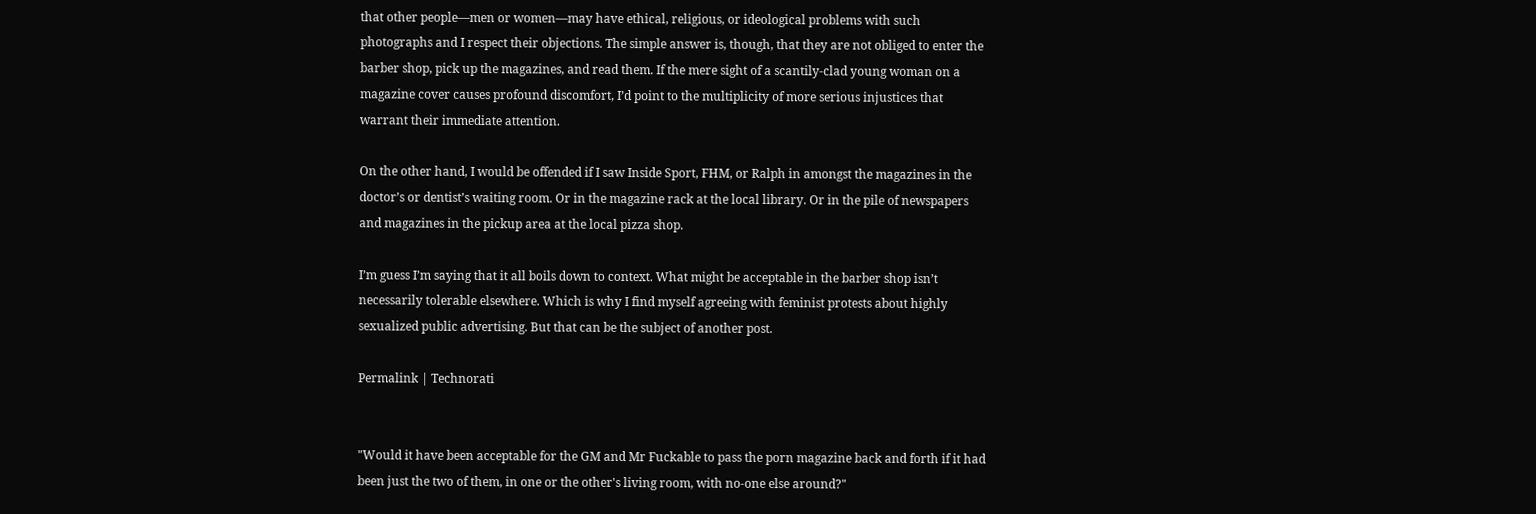that other people—men or women—may have ethical, religious, or ideological problems with such photographs and I respect their objections. The simple answer is, though, that they are not obliged to enter the barber shop, pick up the magazines, and read them. If the mere sight of a scantily-clad young woman on a magazine cover causes profound discomfort, I’d point to the multiplicity of more serious injustices that warrant their immediate attention.

On the other hand, I would be offended if I saw Inside Sport, FHM, or Ralph in amongst the magazines in the doctor’s or dentist’s waiting room. Or in the magazine rack at the local library. Or in the pile of newspapers and magazines in the pickup area at the local pizza shop.

I’m guess I’m saying that it all boils down to context. What might be acceptable in the barber shop isn’t necessarily tolerable elsewhere. Which is why I find myself agreeing with feminist protests about highly sexualized public advertising. But that can be the subject of another post.

Permalink | Technorati


"Would it have been acceptable for the GM and Mr Fuckable to pass the porn magazine back and forth if it had been just the two of them, in one or the other's living room, with no-one else around?"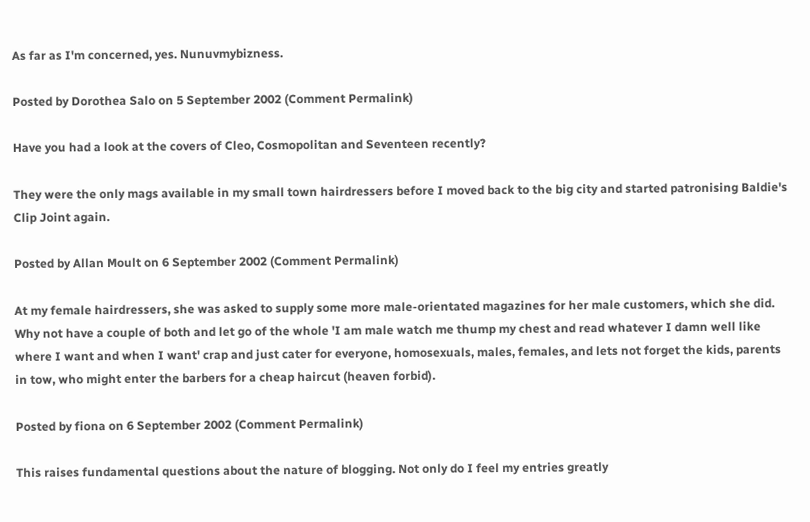As far as I'm concerned, yes. Nunuvmybizness.

Posted by Dorothea Salo on 5 September 2002 (Comment Permalink)

Have you had a look at the covers of Cleo, Cosmopolitan and Seventeen recently?

They were the only mags available in my small town hairdressers before I moved back to the big city and started patronising Baldie's Clip Joint again.

Posted by Allan Moult on 6 September 2002 (Comment Permalink)

At my female hairdressers, she was asked to supply some more male-orientated magazines for her male customers, which she did. Why not have a couple of both and let go of the whole 'I am male watch me thump my chest and read whatever I damn well like where I want and when I want' crap and just cater for everyone, homosexuals, males, females, and lets not forget the kids, parents in tow, who might enter the barbers for a cheap haircut (heaven forbid).

Posted by fiona on 6 September 2002 (Comment Permalink)

This raises fundamental questions about the nature of blogging. Not only do I feel my entries greatly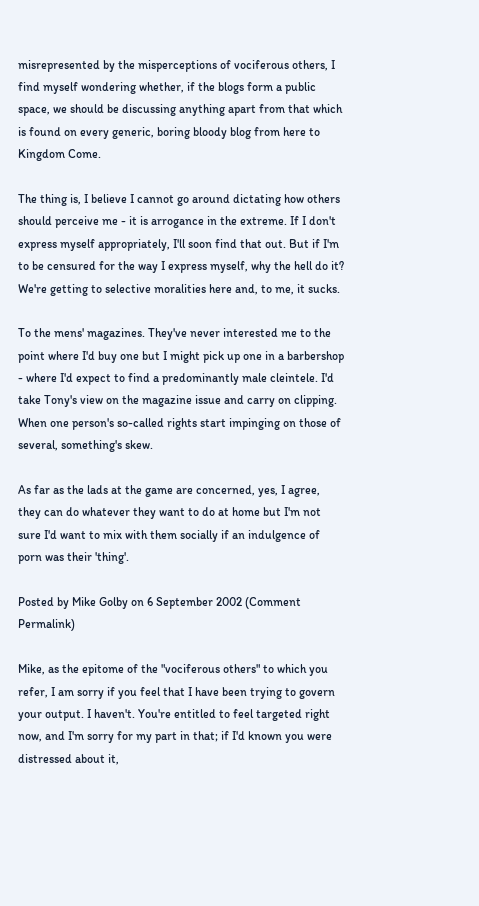misrepresented by the misperceptions of vociferous others, I find myself wondering whether, if the blogs form a public space, we should be discussing anything apart from that which is found on every generic, boring bloody blog from here to Kingdom Come.

The thing is, I believe I cannot go around dictating how others should perceive me - it is arrogance in the extreme. If I don't express myself appropriately, I'll soon find that out. But if I'm to be censured for the way I express myself, why the hell do it? We're getting to selective moralities here and, to me, it sucks.

To the mens' magazines. They've never interested me to the point where I'd buy one but I might pick up one in a barbershop - where I'd expect to find a predominantly male cleintele. I'd take Tony's view on the magazine issue and carry on clipping. When one person's so-called rights start impinging on those of several, something's skew.

As far as the lads at the game are concerned, yes, I agree, they can do whatever they want to do at home but I'm not sure I'd want to mix with them socially if an indulgence of porn was their 'thing'.

Posted by Mike Golby on 6 September 2002 (Comment Permalink)

Mike, as the epitome of the "vociferous others" to which you refer, I am sorry if you feel that I have been trying to govern your output. I haven't. You're entitled to feel targeted right now, and I'm sorry for my part in that; if I'd known you were distressed about it,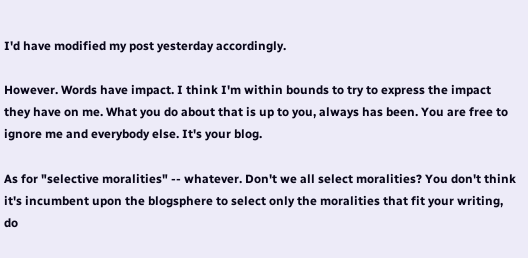I'd have modified my post yesterday accordingly.

However. Words have impact. I think I'm within bounds to try to express the impact they have on me. What you do about that is up to you, always has been. You are free to ignore me and everybody else. It's your blog.

As for "selective moralities" -- whatever. Don't we all select moralities? You don't think it's incumbent upon the blogsphere to select only the moralities that fit your writing, do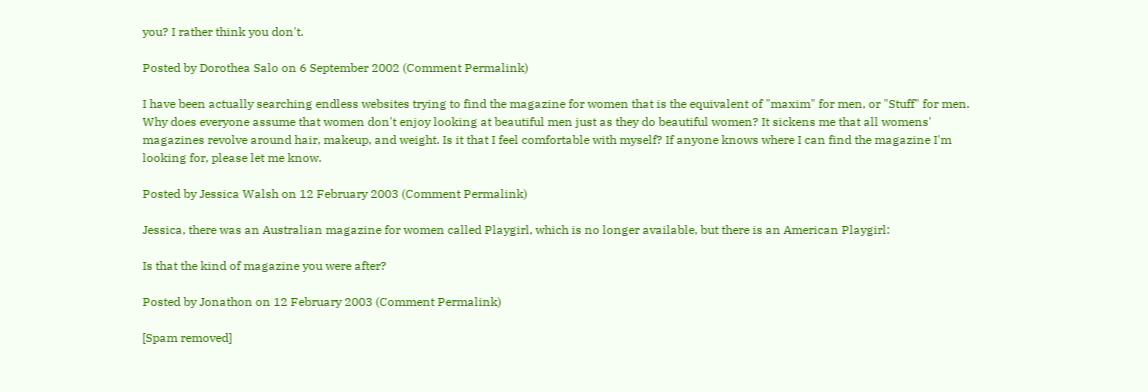you? I rather think you don't.

Posted by Dorothea Salo on 6 September 2002 (Comment Permalink)

I have been actually searching endless websites trying to find the magazine for women that is the equivalent of "maxim" for men, or "Stuff" for men. Why does everyone assume that women don't enjoy looking at beautiful men just as they do beautiful women? It sickens me that all womens' magazines revolve around hair, makeup, and weight. Is it that I feel comfortable with myself? If anyone knows where I can find the magazine I'm looking for, please let me know.

Posted by Jessica Walsh on 12 February 2003 (Comment Permalink)

Jessica, there was an Australian magazine for women called Playgirl, which is no longer available, but there is an American Playgirl:

Is that the kind of magazine you were after?

Posted by Jonathon on 12 February 2003 (Comment Permalink)

[Spam removed]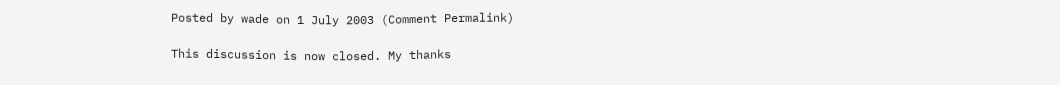Posted by wade on 1 July 2003 (Comment Permalink)

This discussion is now closed. My thanks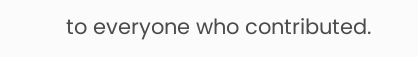to everyone who contributed.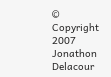© Copyright 2007 Jonathon Delacour